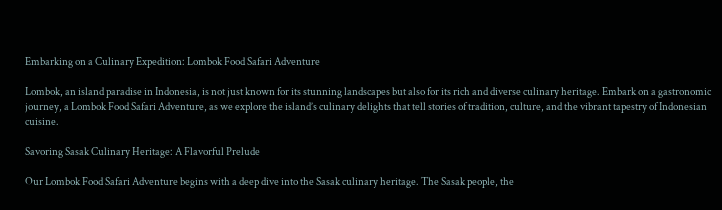Embarking on a Culinary Expedition: Lombok Food Safari Adventure

Lombok, an island paradise in Indonesia, is not just known for its stunning landscapes but also for its rich and diverse culinary heritage. Embark on a gastronomic journey, a Lombok Food Safari Adventure, as we explore the island’s culinary delights that tell stories of tradition, culture, and the vibrant tapestry of Indonesian cuisine.

Savoring Sasak Culinary Heritage: A Flavorful Prelude

Our Lombok Food Safari Adventure begins with a deep dive into the Sasak culinary heritage. The Sasak people, the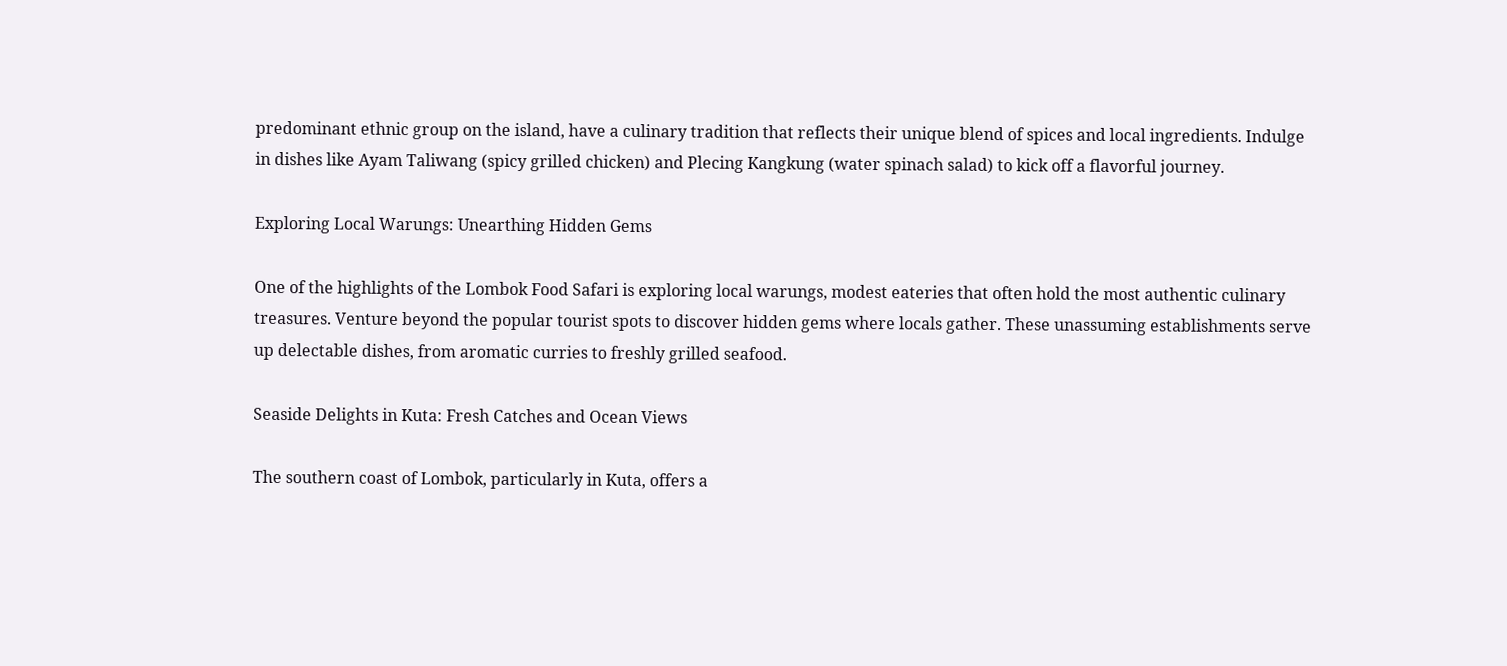predominant ethnic group on the island, have a culinary tradition that reflects their unique blend of spices and local ingredients. Indulge in dishes like Ayam Taliwang (spicy grilled chicken) and Plecing Kangkung (water spinach salad) to kick off a flavorful journey.

Exploring Local Warungs: Unearthing Hidden Gems

One of the highlights of the Lombok Food Safari is exploring local warungs, modest eateries that often hold the most authentic culinary treasures. Venture beyond the popular tourist spots to discover hidden gems where locals gather. These unassuming establishments serve up delectable dishes, from aromatic curries to freshly grilled seafood.

Seaside Delights in Kuta: Fresh Catches and Ocean Views

The southern coast of Lombok, particularly in Kuta, offers a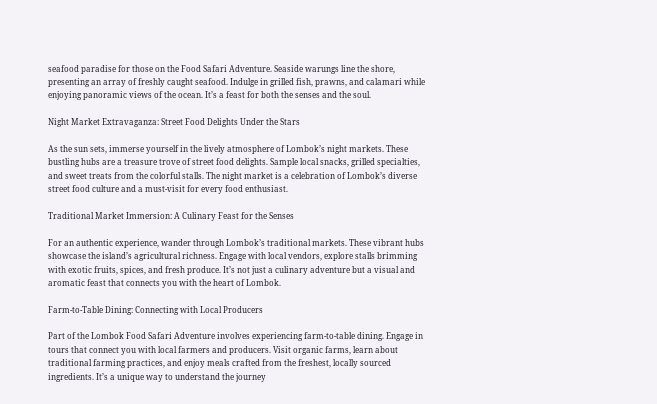seafood paradise for those on the Food Safari Adventure. Seaside warungs line the shore, presenting an array of freshly caught seafood. Indulge in grilled fish, prawns, and calamari while enjoying panoramic views of the ocean. It’s a feast for both the senses and the soul.

Night Market Extravaganza: Street Food Delights Under the Stars

As the sun sets, immerse yourself in the lively atmosphere of Lombok’s night markets. These bustling hubs are a treasure trove of street food delights. Sample local snacks, grilled specialties, and sweet treats from the colorful stalls. The night market is a celebration of Lombok’s diverse street food culture and a must-visit for every food enthusiast.

Traditional Market Immersion: A Culinary Feast for the Senses

For an authentic experience, wander through Lombok’s traditional markets. These vibrant hubs showcase the island’s agricultural richness. Engage with local vendors, explore stalls brimming with exotic fruits, spices, and fresh produce. It’s not just a culinary adventure but a visual and aromatic feast that connects you with the heart of Lombok.

Farm-to-Table Dining: Connecting with Local Producers

Part of the Lombok Food Safari Adventure involves experiencing farm-to-table dining. Engage in tours that connect you with local farmers and producers. Visit organic farms, learn about traditional farming practices, and enjoy meals crafted from the freshest, locally sourced ingredients. It’s a unique way to understand the journey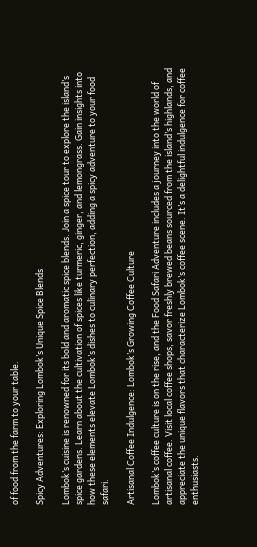of food from the farm to your table.

Spicy Adventures: Exploring Lombok’s Unique Spice Blends

Lombok’s cuisine is renowned for its bold and aromatic spice blends. Join a spice tour to explore the island’s spice gardens. Learn about the cultivation of spices like turmeric, ginger, and lemongrass. Gain insights into how these elements elevate Lombok’s dishes to culinary perfection, adding a spicy adventure to your food safari.

Artisanal Coffee Indulgence: Lombok’s Growing Coffee Culture

Lombok’s coffee culture is on the rise, and the Food Safari Adventure includes a journey into the world of artisanal coffee. Visit local coffee shops, savor freshly brewed beans sourced from the island’s highlands, and appreciate the unique flavors that characterize Lombok’s coffee scene. It’s a delightful indulgence for coffee enthusiasts.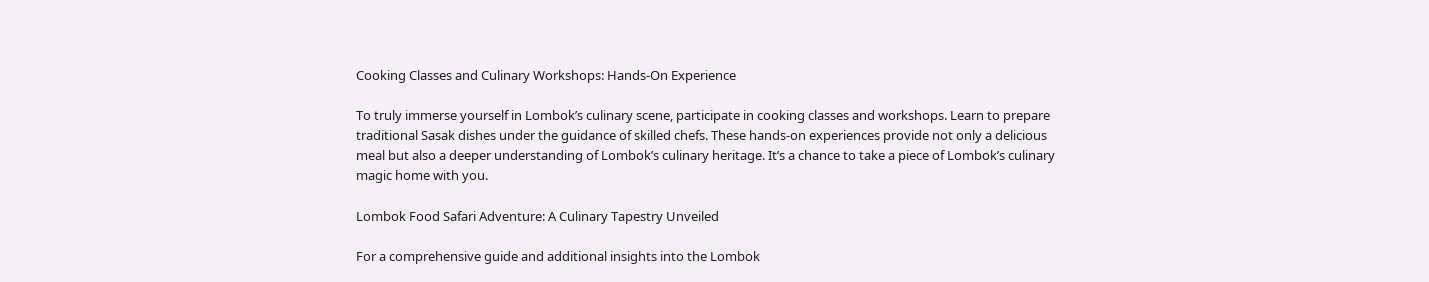Cooking Classes and Culinary Workshops: Hands-On Experience

To truly immerse yourself in Lombok’s culinary scene, participate in cooking classes and workshops. Learn to prepare traditional Sasak dishes under the guidance of skilled chefs. These hands-on experiences provide not only a delicious meal but also a deeper understanding of Lombok’s culinary heritage. It’s a chance to take a piece of Lombok’s culinary magic home with you.

Lombok Food Safari Adventure: A Culinary Tapestry Unveiled

For a comprehensive guide and additional insights into the Lombok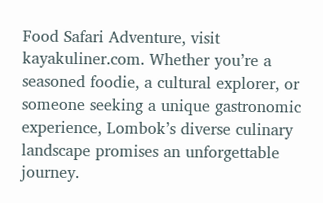Food Safari Adventure, visit kayakuliner.com. Whether you’re a seasoned foodie, a cultural explorer, or someone seeking a unique gastronomic experience, Lombok’s diverse culinary landscape promises an unforgettable journey.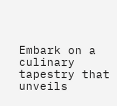Embark on a culinary tapestry that unveils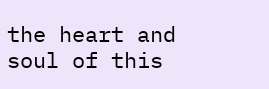the heart and soul of this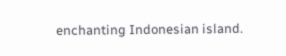enchanting Indonesian island.